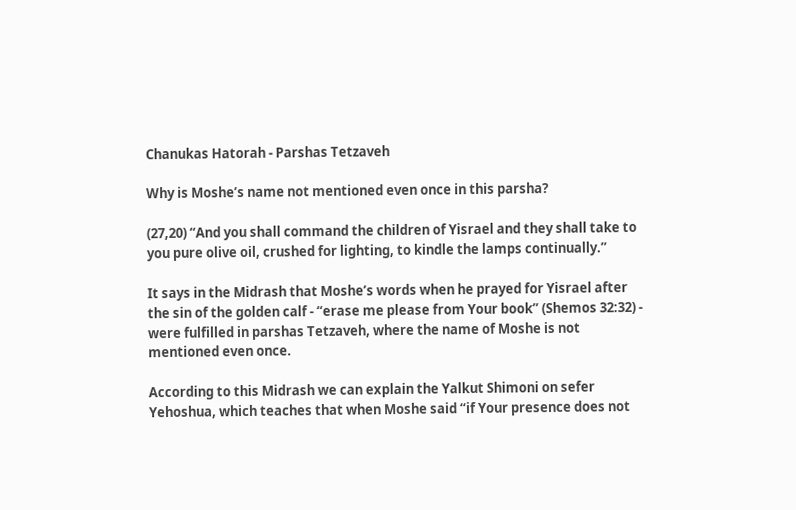Chanukas Hatorah - Parshas Tetzaveh

Why is Moshe’s name not mentioned even once in this parsha?

(27,20) “And you shall command the children of Yisrael and they shall take to you pure olive oil, crushed for lighting, to kindle the lamps continually.”

It says in the Midrash that Moshe’s words when he prayed for Yisrael after the sin of the golden calf - “erase me please from Your book” (Shemos 32:32) - were fulfilled in parshas Tetzaveh, where the name of Moshe is not mentioned even once.

According to this Midrash we can explain the Yalkut Shimoni on sefer Yehoshua, which teaches that when Moshe said “if Your presence does not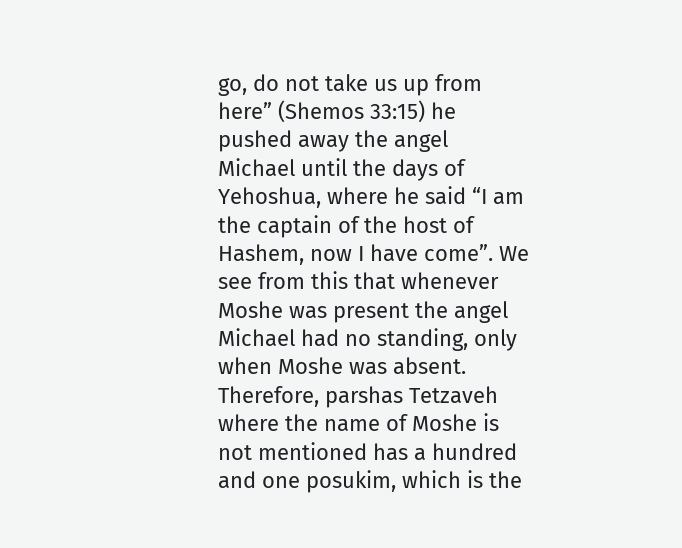go, do not take us up from here” (Shemos 33:15) he pushed away the angel Michael until the days of Yehoshua, where he said “I am the captain of the host of Hashem, now I have come”. We see from this that whenever Moshe was present the angel Michael had no standing, only when Moshe was absent. Therefore, parshas Tetzaveh where the name of Moshe is not mentioned has a hundred and one posukim, which is the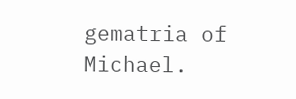gematria of Michael.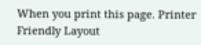When you print this page. Printer Friendly Layout